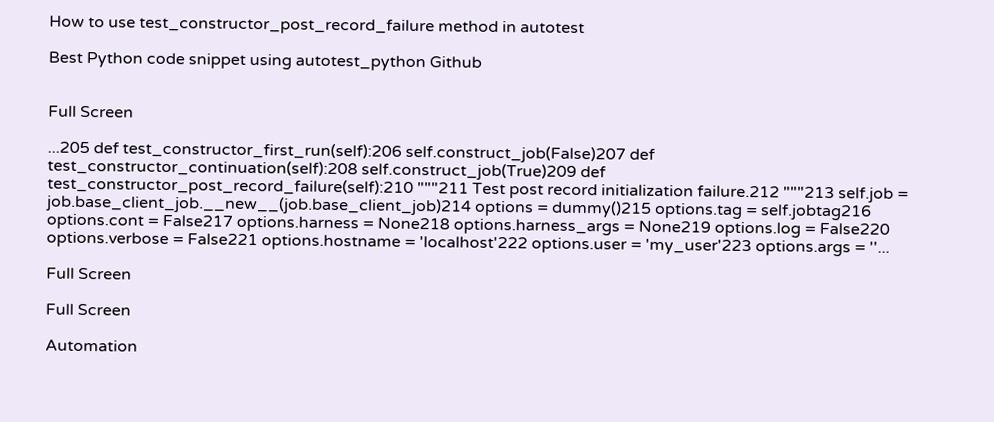How to use test_constructor_post_record_failure method in autotest

Best Python code snippet using autotest_python Github


Full Screen

...205 def test_constructor_first_run(self):206 self.construct_job(False)207 def test_constructor_continuation(self):208 self.construct_job(True)209 def test_constructor_post_record_failure(self):210 """211 Test post record initialization failure.212 """213 self.job = job.base_client_job.__new__(job.base_client_job)214 options = dummy()215 options.tag = self.jobtag216 options.cont = False217 options.harness = None218 options.harness_args = None219 options.log = False220 options.verbose = False221 options.hostname = 'localhost'222 options.user = 'my_user'223 options.args = ''...

Full Screen

Full Screen

Automation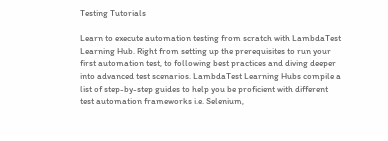Testing Tutorials

Learn to execute automation testing from scratch with LambdaTest Learning Hub. Right from setting up the prerequisites to run your first automation test, to following best practices and diving deeper into advanced test scenarios. LambdaTest Learning Hubs compile a list of step-by-step guides to help you be proficient with different test automation frameworks i.e. Selenium,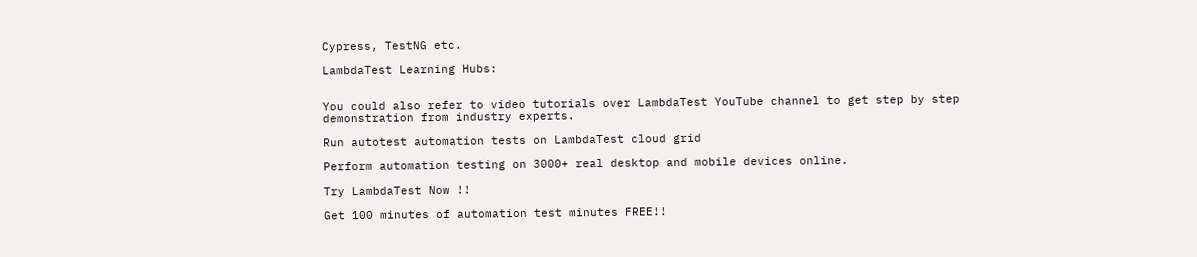Cypress, TestNG etc.

LambdaTest Learning Hubs:


You could also refer to video tutorials over LambdaTest YouTube channel to get step by step demonstration from industry experts.

Run autotest automation tests on LambdaTest cloud grid

Perform automation testing on 3000+ real desktop and mobile devices online.

Try LambdaTest Now !!

Get 100 minutes of automation test minutes FREE!!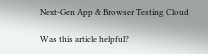Next-Gen App & Browser Testing Cloud

Was this article helpful?